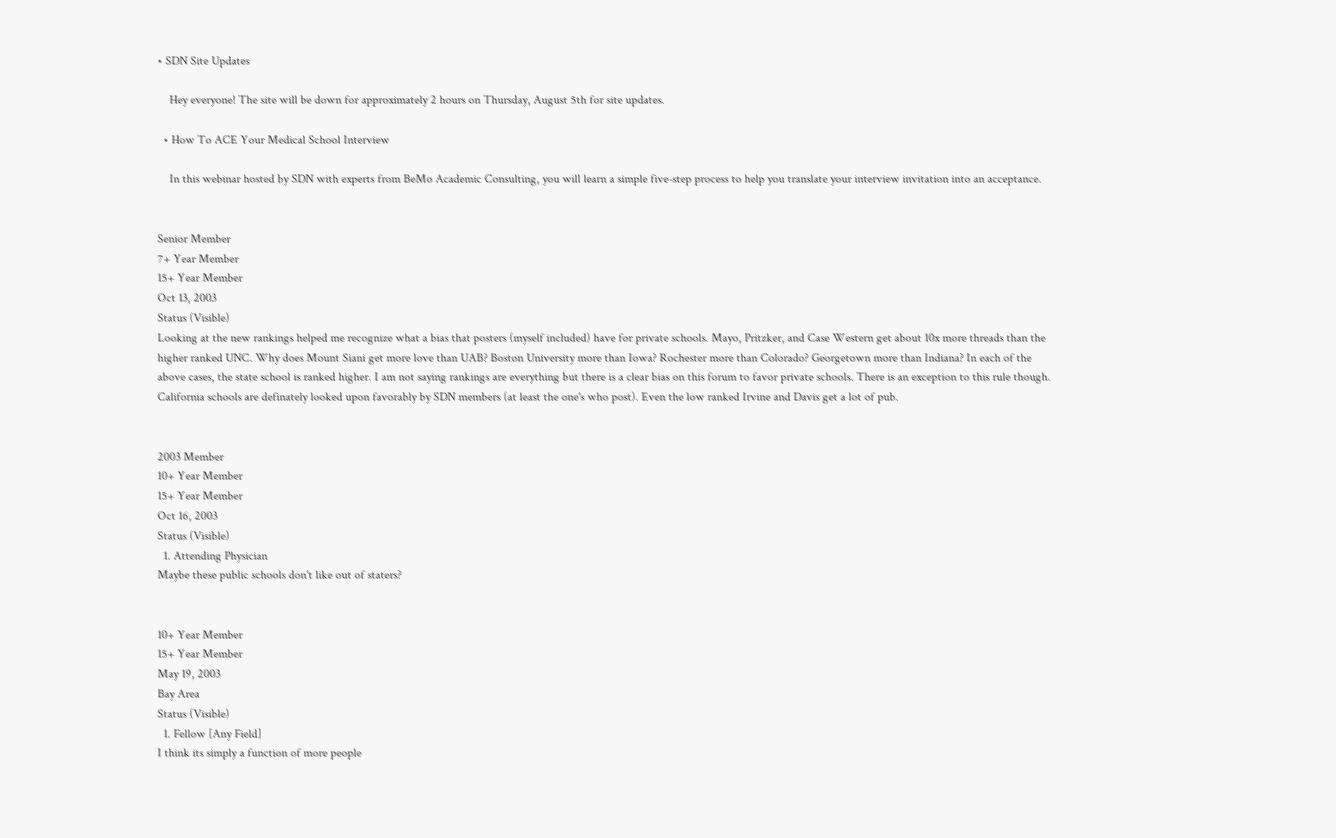• SDN Site Updates

    Hey everyone! The site will be down for approximately 2 hours on Thursday, August 5th for site updates.

  • How To ACE Your Medical School Interview

    In this webinar hosted by SDN with experts from BeMo Academic Consulting, you will learn a simple five-step process to help you translate your interview invitation into an acceptance.


Senior Member
7+ Year Member
15+ Year Member
Oct 13, 2003
Status (Visible)
Looking at the new rankings helped me recognize what a bias that posters (myself included) have for private schools. Mayo, Pritzker, and Case Western get about 10x more threads than the higher ranked UNC. Why does Mount Siani get more love than UAB? Boston University more than Iowa? Rochester more than Colorado? Georgetown more than Indiana? In each of the above cases, the state school is ranked higher. I am not saying rankings are everything but there is a clear bias on this forum to favor private schools. There is an exception to this rule though. California schools are definately looked upon favorably by SDN members (at least the one's who post). Even the low ranked Irvine and Davis get a lot of pub.


2003 Member
10+ Year Member
15+ Year Member
Oct 16, 2003
Status (Visible)
  1. Attending Physician
Maybe these public schools don't like out of staters?


10+ Year Member
15+ Year Member
May 19, 2003
Bay Area
Status (Visible)
  1. Fellow [Any Field]
I think its simply a function of more people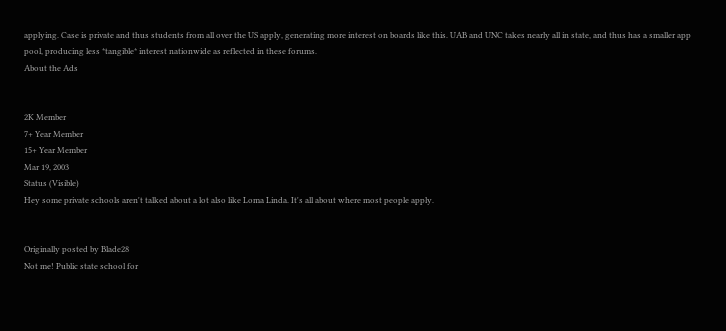applying. Case is private and thus students from all over the US apply, generating more interest on boards like this. UAB and UNC takes nearly all in state, and thus has a smaller app pool, producing less *tangible* interest nationwide as reflected in these forums.
About the Ads


2K Member
7+ Year Member
15+ Year Member
Mar 19, 2003
Status (Visible)
Hey some private schools aren't talked about a lot also like Loma Linda. It's all about where most people apply.


Originally posted by Blade28
Not me! Public state school for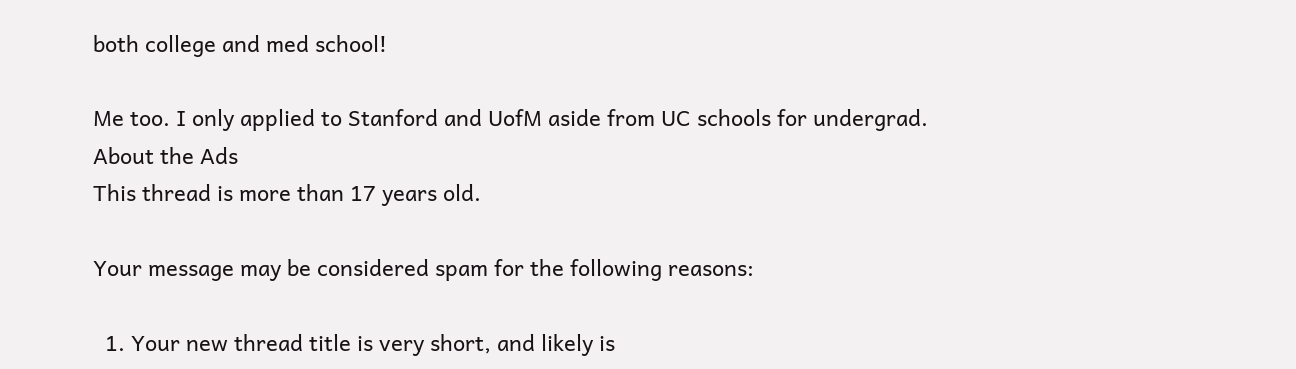both college and med school!

Me too. I only applied to Stanford and UofM aside from UC schools for undergrad.
About the Ads
This thread is more than 17 years old.

Your message may be considered spam for the following reasons:

  1. Your new thread title is very short, and likely is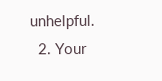unhelpful.
  2. Your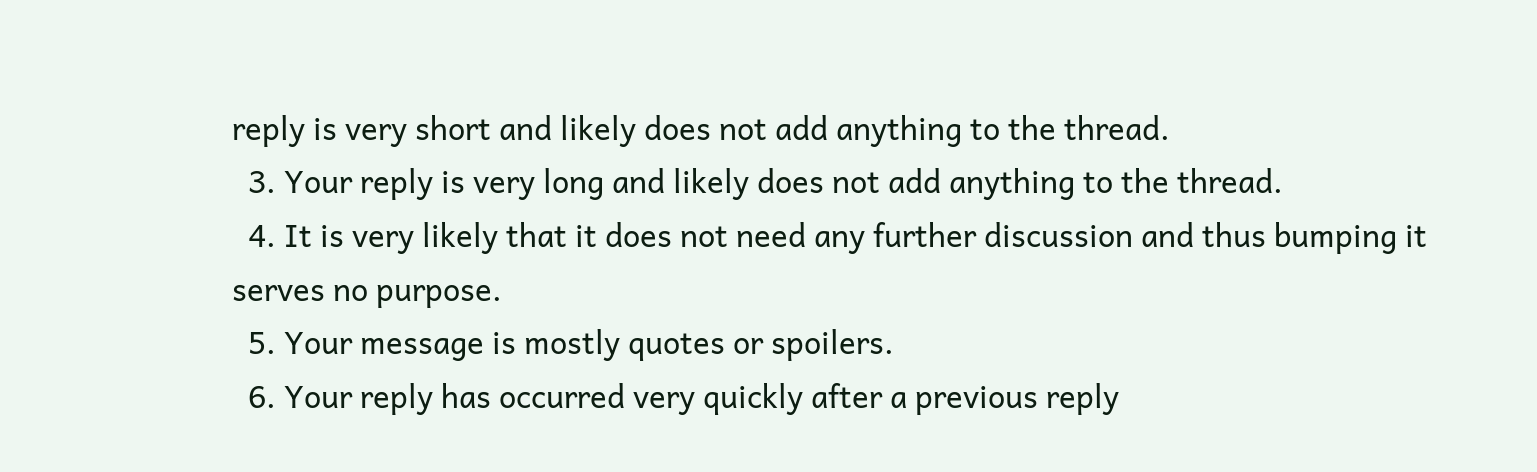reply is very short and likely does not add anything to the thread.
  3. Your reply is very long and likely does not add anything to the thread.
  4. It is very likely that it does not need any further discussion and thus bumping it serves no purpose.
  5. Your message is mostly quotes or spoilers.
  6. Your reply has occurred very quickly after a previous reply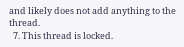and likely does not add anything to the thread.
  7. This thread is locked.